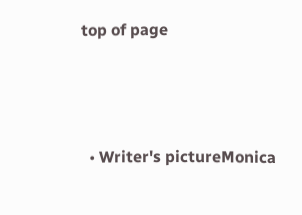top of page




  • Writer's pictureMonica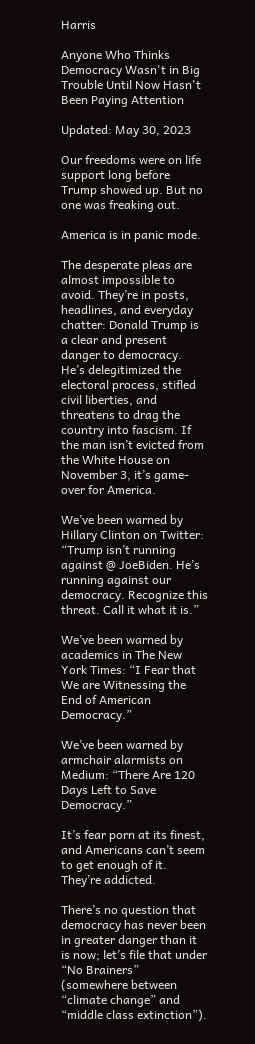Harris

Anyone Who Thinks Democracy Wasn't in Big Trouble Until Now Hasn't Been Paying Attention

Updated: May 30, 2023

Our freedoms were on life support long before Trump showed up. But no one was freaking out.

America is in panic mode.

The desperate pleas are almost impossible to avoid. They’re in posts, headlines, and everyday chatter: Donald Trump is a clear and present danger to democracy. He’s delegitimized the electoral process, stifled civil liberties, and threatens to drag the country into fascism. If the man isn’t evicted from the White House on November 3, it’s game-over for America.

We’ve been warned by Hillary Clinton on Twitter: “Trump isn’t running against @ JoeBiden. He’s running against our democracy. Recognize this threat. Call it what it is.”

We’ve been warned by academics in The New York Times: “I Fear that We are Witnessing the End of American Democracy.”

We’ve been warned by armchair alarmists on Medium: “There Are 120 Days Left to Save Democracy.”

It’s fear porn at its finest, and Americans can’t seem to get enough of it. They’re addicted.

There’s no question that democracy has never been in greater danger than it is now; let’s file that under “No Brainers” (somewhere between “climate change” and “middle class extinction”).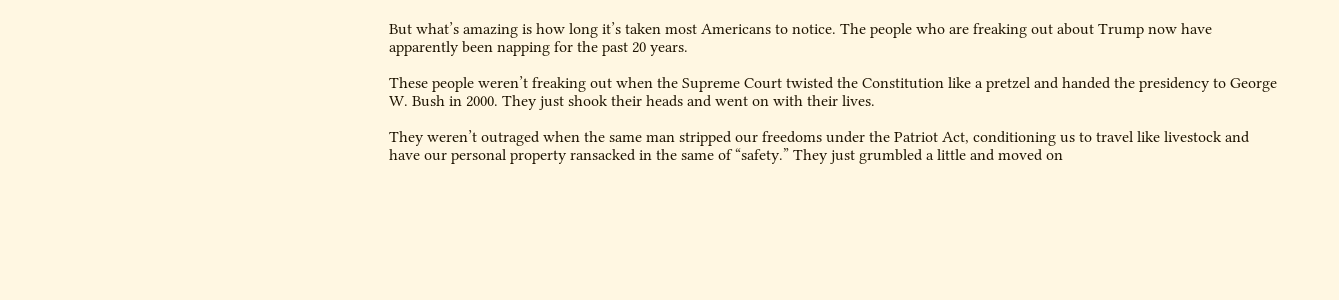But what’s amazing is how long it’s taken most Americans to notice. The people who are freaking out about Trump now have apparently been napping for the past 20 years.

These people weren’t freaking out when the Supreme Court twisted the Constitution like a pretzel and handed the presidency to George W. Bush in 2000. They just shook their heads and went on with their lives.

They weren’t outraged when the same man stripped our freedoms under the Patriot Act, conditioning us to travel like livestock and have our personal property ransacked in the same of “safety.” They just grumbled a little and moved on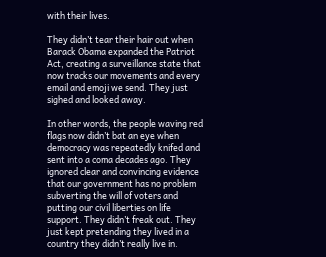with their lives.

They didn’t tear their hair out when Barack Obama expanded the Patriot Act, creating a surveillance state that now tracks our movements and every email and emoji we send. They just sighed and looked away.

In other words, the people waving red flags now didn’t bat an eye when democracy was repeatedly knifed and sent into a coma decades ago. They ignored clear and convincing evidence that our government has no problem subverting the will of voters and putting our civil liberties on life support. They didn’t freak out. They just kept pretending they lived in a country they didn’t really live in.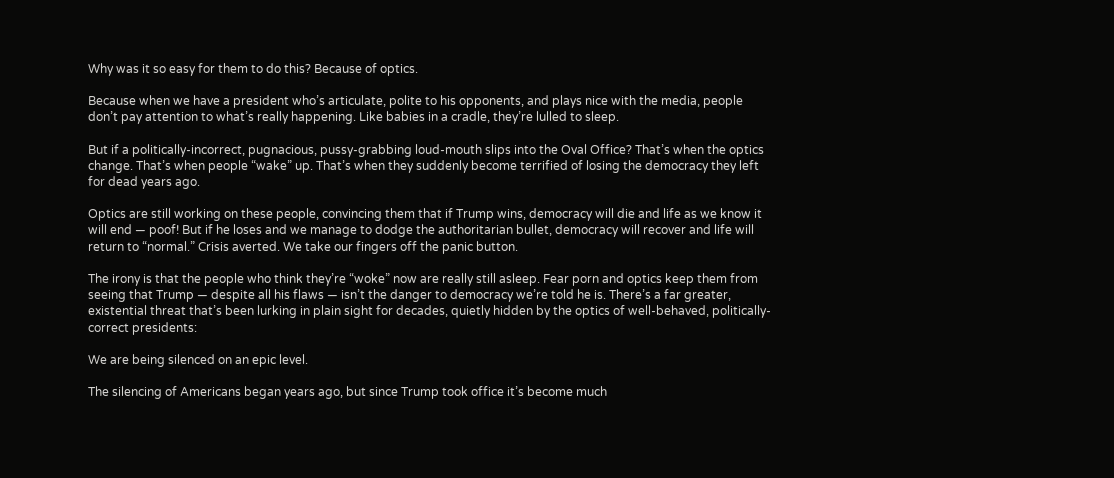Why was it so easy for them to do this? Because of optics.

Because when we have a president who’s articulate, polite to his opponents, and plays nice with the media, people don’t pay attention to what’s really happening. Like babies in a cradle, they’re lulled to sleep.

But if a politically-incorrect, pugnacious, pussy-grabbing loud-mouth slips into the Oval Office? That’s when the optics change. That’s when people “wake” up. That’s when they suddenly become terrified of losing the democracy they left for dead years ago.

Optics are still working on these people, convincing them that if Trump wins, democracy will die and life as we know it will end — poof! But if he loses and we manage to dodge the authoritarian bullet, democracy will recover and life will return to “normal.” Crisis averted. We take our fingers off the panic button.

The irony is that the people who think they’re “woke” now are really still asleep. Fear porn and optics keep them from seeing that Trump — despite all his flaws — isn’t the danger to democracy we’re told he is. There’s a far greater, existential threat that’s been lurking in plain sight for decades, quietly hidden by the optics of well-behaved, politically-correct presidents:

We are being silenced on an epic level.

The silencing of Americans began years ago, but since Trump took office it’s become much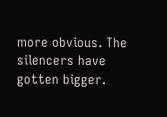more obvious. The silencers have gotten bigger.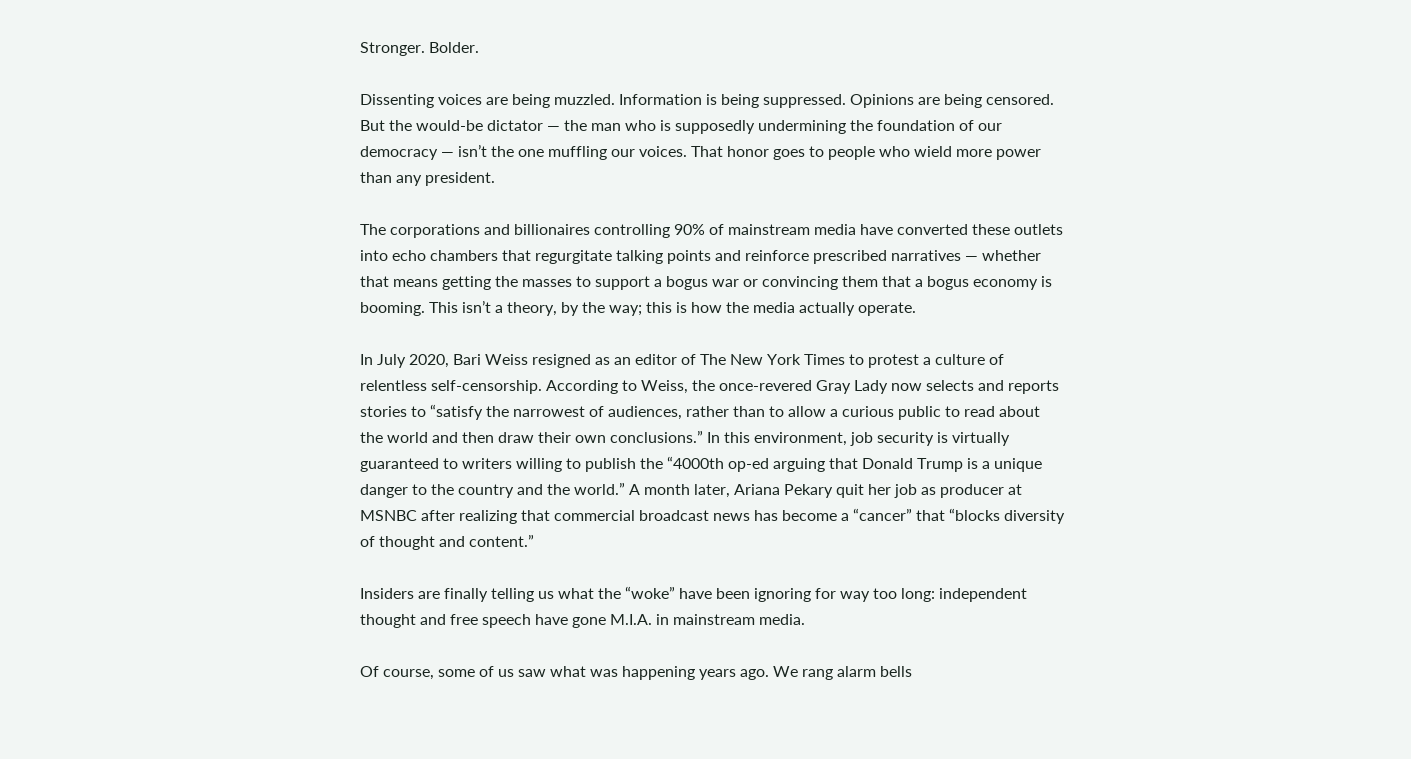Stronger. Bolder.

Dissenting voices are being muzzled. Information is being suppressed. Opinions are being censored. But the would-be dictator — the man who is supposedly undermining the foundation of our democracy — isn’t the one muffling our voices. That honor goes to people who wield more power than any president.

The corporations and billionaires controlling 90% of mainstream media have converted these outlets into echo chambers that regurgitate talking points and reinforce prescribed narratives — whether that means getting the masses to support a bogus war or convincing them that a bogus economy is booming. This isn’t a theory, by the way; this is how the media actually operate.

In July 2020, Bari Weiss resigned as an editor of The New York Times to protest a culture of relentless self-censorship. According to Weiss, the once-revered Gray Lady now selects and reports stories to “satisfy the narrowest of audiences, rather than to allow a curious public to read about the world and then draw their own conclusions.” In this environment, job security is virtually guaranteed to writers willing to publish the “4000th op-ed arguing that Donald Trump is a unique danger to the country and the world.” A month later, Ariana Pekary quit her job as producer at MSNBC after realizing that commercial broadcast news has become a “cancer” that “blocks diversity of thought and content.”

Insiders are finally telling us what the “woke” have been ignoring for way too long: independent thought and free speech have gone M.I.A. in mainstream media.

Of course, some of us saw what was happening years ago. We rang alarm bells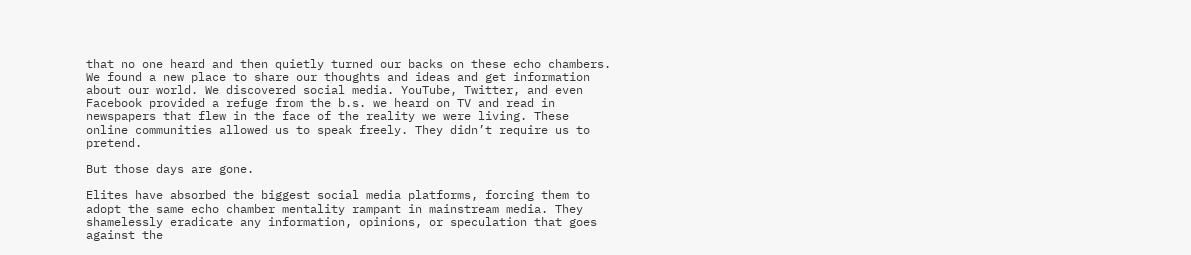that no one heard and then quietly turned our backs on these echo chambers. We found a new place to share our thoughts and ideas and get information about our world. We discovered social media. YouTube, Twitter, and even Facebook provided a refuge from the b.s. we heard on TV and read in newspapers that flew in the face of the reality we were living. These online communities allowed us to speak freely. They didn’t require us to pretend.

But those days are gone.

Elites have absorbed the biggest social media platforms, forcing them to adopt the same echo chamber mentality rampant in mainstream media. They shamelessly eradicate any information, opinions, or speculation that goes against the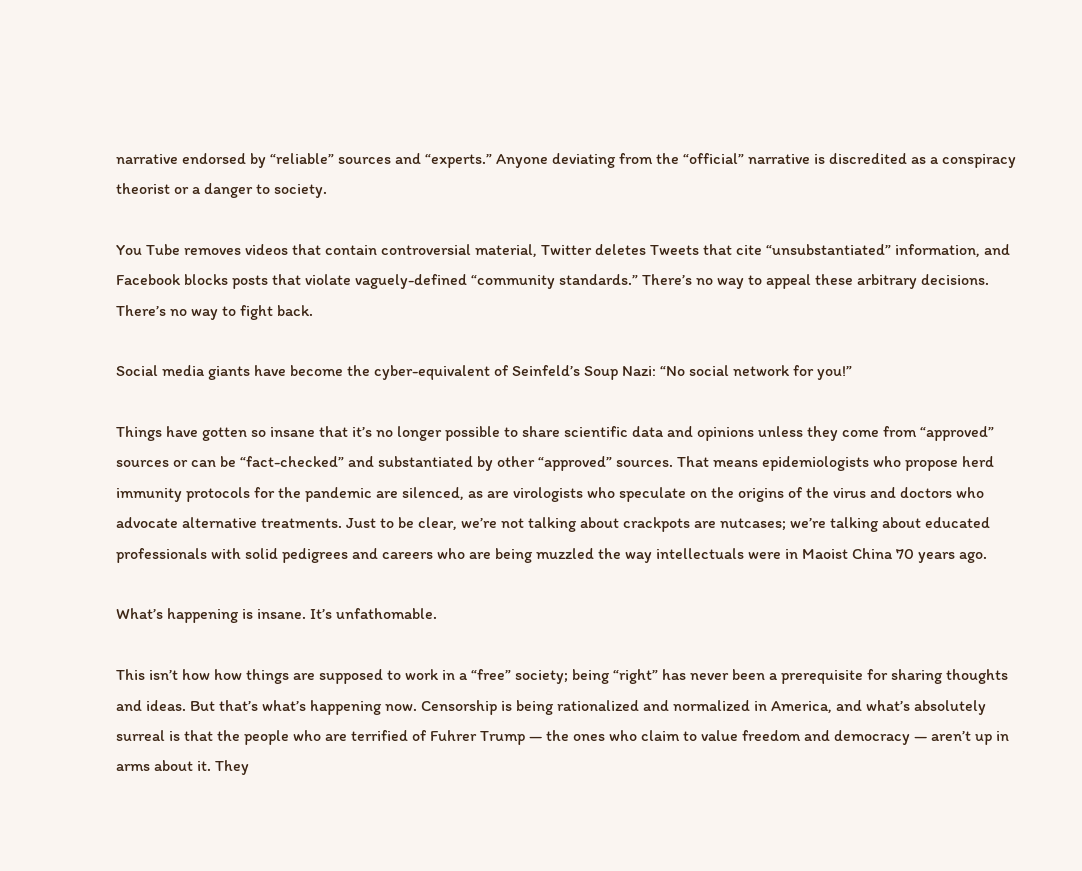narrative endorsed by “reliable” sources and “experts.” Anyone deviating from the “official” narrative is discredited as a conspiracy theorist or a danger to society.

You Tube removes videos that contain controversial material, Twitter deletes Tweets that cite “unsubstantiated” information, and Facebook blocks posts that violate vaguely-defined “community standards.” There’s no way to appeal these arbitrary decisions. There’s no way to fight back.

Social media giants have become the cyber-equivalent of Seinfeld’s Soup Nazi: “No social network for you!”

Things have gotten so insane that it’s no longer possible to share scientific data and opinions unless they come from “approved” sources or can be “fact-checked” and substantiated by other “approved” sources. That means epidemiologists who propose herd immunity protocols for the pandemic are silenced, as are virologists who speculate on the origins of the virus and doctors who advocate alternative treatments. Just to be clear, we’re not talking about crackpots are nutcases; we’re talking about educated professionals with solid pedigrees and careers who are being muzzled the way intellectuals were in Maoist China 70 years ago.

What’s happening is insane. It’s unfathomable.

This isn’t how how things are supposed to work in a “free” society; being “right” has never been a prerequisite for sharing thoughts and ideas. But that’s what’s happening now. Censorship is being rationalized and normalized in America, and what’s absolutely surreal is that the people who are terrified of Fuhrer Trump — the ones who claim to value freedom and democracy — aren’t up in arms about it. They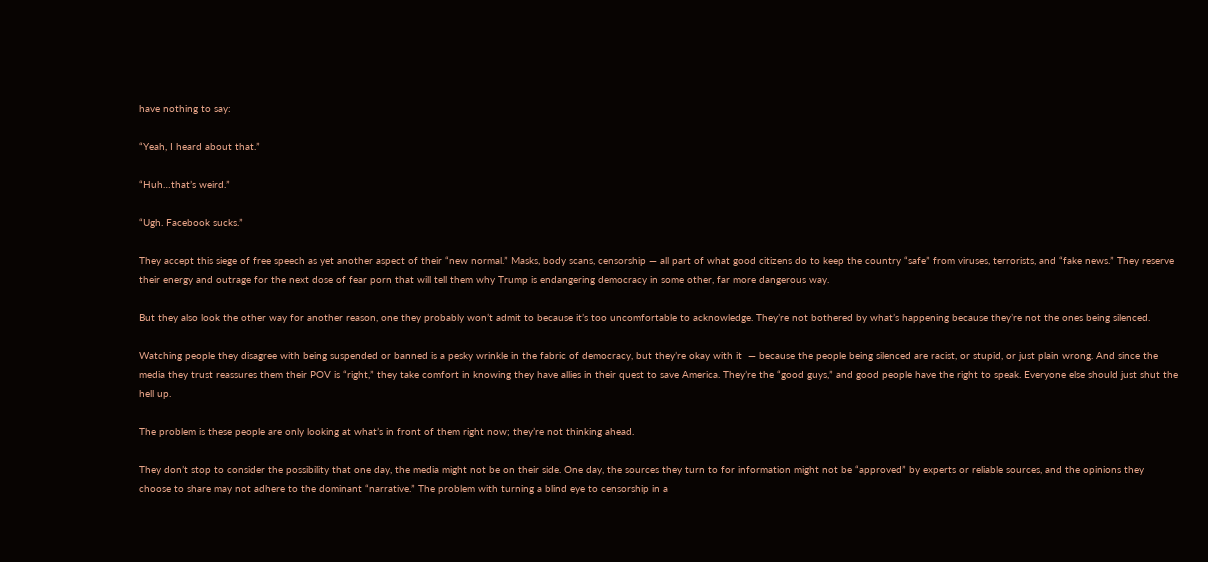have nothing to say:

“Yeah, I heard about that.”

“Huh…that’s weird.”

“Ugh. Facebook sucks.”

They accept this siege of free speech as yet another aspect of their “new normal.” Masks, body scans, censorship — all part of what good citizens do to keep the country “safe” from viruses, terrorists, and “fake news.” They reserve their energy and outrage for the next dose of fear porn that will tell them why Trump is endangering democracy in some other, far more dangerous way.

But they also look the other way for another reason, one they probably won’t admit to because it’s too uncomfortable to acknowledge. They’re not bothered by what’s happening because they’re not the ones being silenced.

Watching people they disagree with being suspended or banned is a pesky wrinkle in the fabric of democracy, but they’re okay with it  — because the people being silenced are racist, or stupid, or just plain wrong. And since the media they trust reassures them their POV is “right,” they take comfort in knowing they have allies in their quest to save America. They’re the “good guys,” and good people have the right to speak. Everyone else should just shut the hell up.

The problem is these people are only looking at what’s in front of them right now; they’re not thinking ahead.

They don’t stop to consider the possibility that one day, the media might not be on their side. One day, the sources they turn to for information might not be “approved” by experts or reliable sources, and the opinions they choose to share may not adhere to the dominant “narrative.” The problem with turning a blind eye to censorship in a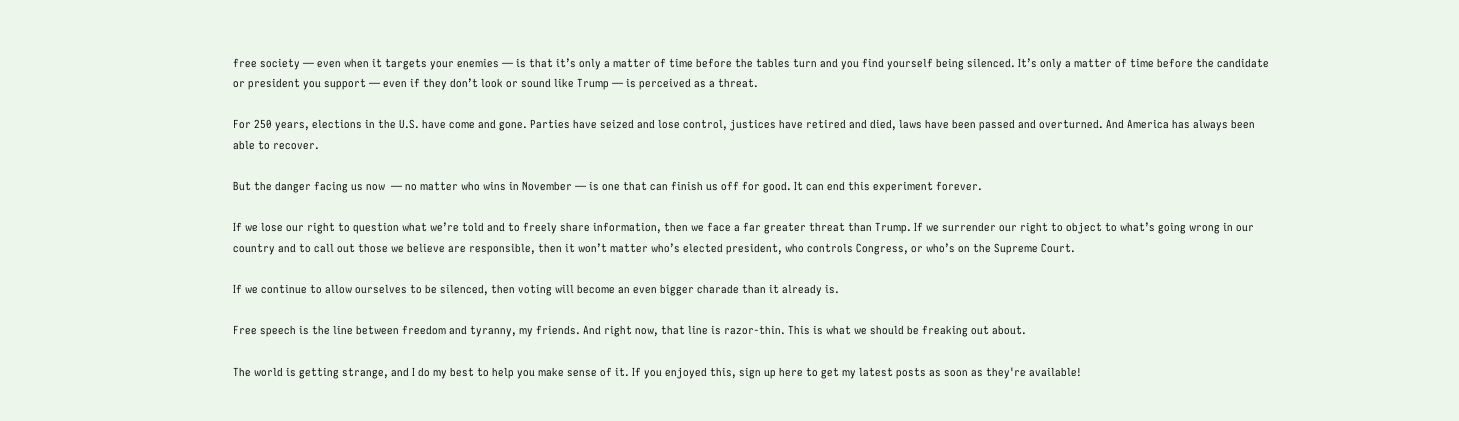free society — even when it targets your enemies — is that it’s only a matter of time before the tables turn and you find yourself being silenced. It’s only a matter of time before the candidate or president you support — even if they don’t look or sound like Trump — is perceived as a threat.

For 250 years, elections in the U.S. have come and gone. Parties have seized and lose control, justices have retired and died, laws have been passed and overturned. And America has always been able to recover.

But the danger facing us now  — no matter who wins in November — is one that can finish us off for good. It can end this experiment forever.

If we lose our right to question what we’re told and to freely share information, then we face a far greater threat than Trump. If we surrender our right to object to what’s going wrong in our country and to call out those we believe are responsible, then it won’t matter who’s elected president, who controls Congress, or who’s on the Supreme Court.

If we continue to allow ourselves to be silenced, then voting will become an even bigger charade than it already is.

Free speech is the line between freedom and tyranny, my friends. And right now, that line is razor-thin. This is what we should be freaking out about.

The world is getting strange, and I do my best to help you make sense of it. If you enjoyed this, sign up here to get my latest posts as soon as they're available!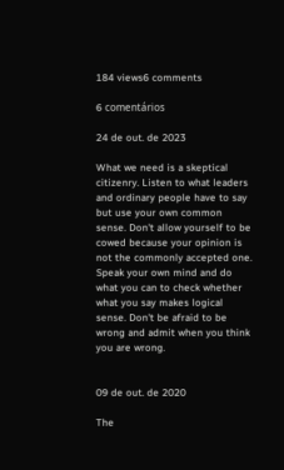184 views6 comments

6 comentários

24 de out. de 2023

What we need is a skeptical citizenry. Listen to what leaders and ordinary people have to say but use your own common sense. Don't allow yourself to be cowed because your opinion is not the commonly accepted one. Speak your own mind and do what you can to check whether what you say makes logical sense. Don't be afraid to be wrong and admit when you think you are wrong.


09 de out. de 2020

The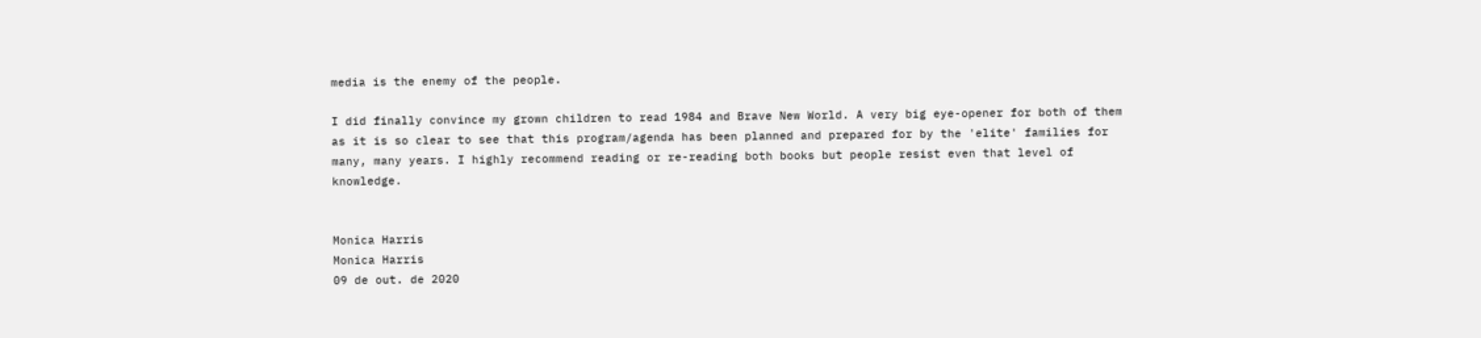media is the enemy of the people.

I did finally convince my grown children to read 1984 and Brave New World. A very big eye-opener for both of them as it is so clear to see that this program/agenda has been planned and prepared for by the 'elite' families for many, many years. I highly recommend reading or re-reading both books but people resist even that level of knowledge.


Monica Harris
Monica Harris
09 de out. de 2020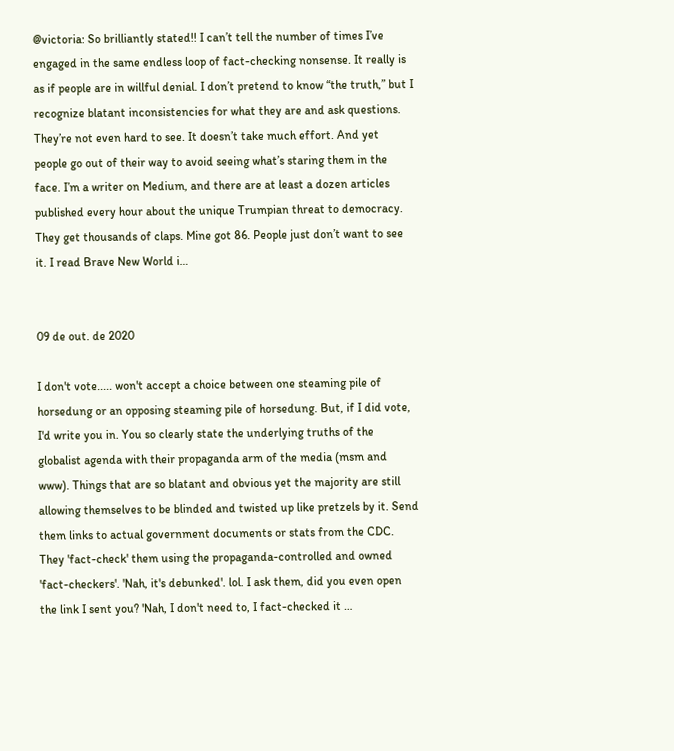@victoria: So brilliantly stated!! I can’t tell the number of times I’ve engaged in the same endless loop of fact-checking nonsense. It really is as if people are in willful denial. I don’t pretend to know “the truth,” but I recognize blatant inconsistencies for what they are and ask questions. They’re not even hard to see. It doesn’t take much effort. And yet people go out of their way to avoid seeing what’s staring them in the face. I’m a writer on Medium, and there are at least a dozen articles published every hour about the unique Trumpian threat to democracy. They get thousands of claps. Mine got 86. People just don’t want to see it. I read Brave New World i…


09 de out. de 2020

I don't vote..... won't accept a choice between one steaming pile of horsedung or an opposing steaming pile of horsedung. But, if I did vote, I'd write you in. You so clearly state the underlying truths of the globalist agenda with their propaganda arm of the media (msm and www). Things that are so blatant and obvious yet the majority are still allowing themselves to be blinded and twisted up like pretzels by it. Send them links to actual government documents or stats from the CDC. They 'fact-check' them using the propaganda-controlled and owned 'fact-checkers'. 'Nah, it's debunked'. lol. I ask them, did you even open the link I sent you? 'Nah, I don't need to, I fact-checked it …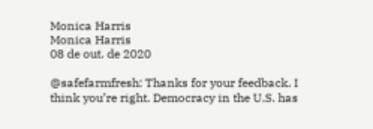Monica Harris
Monica Harris
08 de out. de 2020

@safefarmfresh: Thanks for your feedback. I think you’re right. Democracy in the U.S. has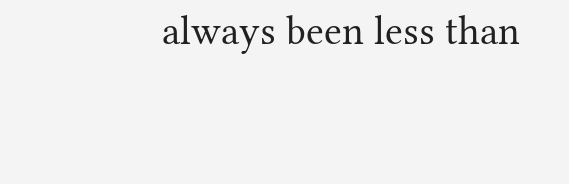always been less than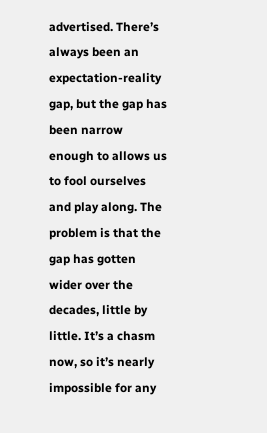advertised. There’s always been an expectation-reality gap, but the gap has been narrow enough to allows us to fool ourselves and play along. The problem is that the gap has gotten wider over the decades, little by little. It’s a chasm now, so it’s nearly impossible for any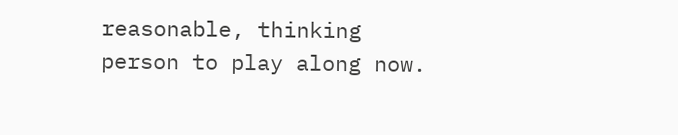reasonable, thinking person to play along now.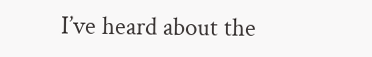I’ve heard about the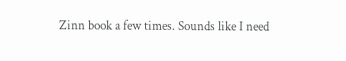Zinn book a few times. Sounds like I need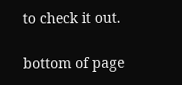to check it out.

bottom of page